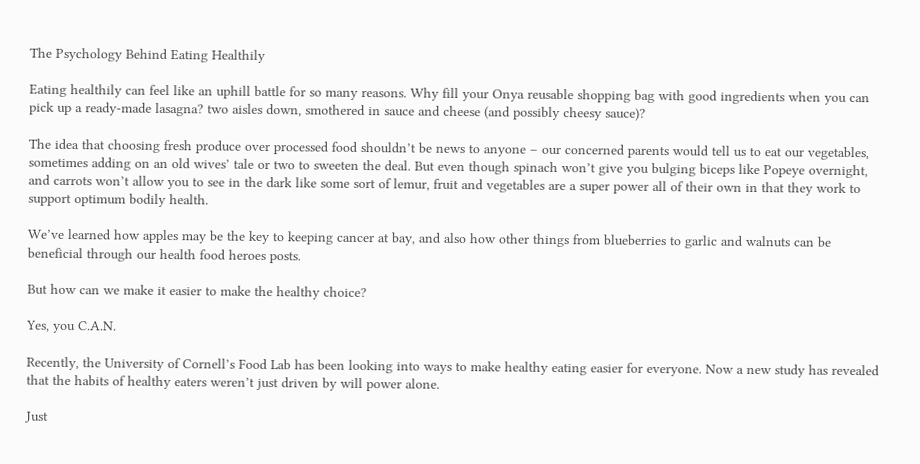The Psychology Behind Eating Healthily

Eating healthily can feel like an uphill battle for so many reasons. Why fill your Onya reusable shopping bag with good ingredients when you can pick up a ready-made lasagna? two aisles down, smothered in sauce and cheese (and possibly cheesy sauce)?

The idea that choosing fresh produce over processed food shouldn’t be news to anyone – our concerned parents would tell us to eat our vegetables, sometimes adding on an old wives’ tale or two to sweeten the deal. But even though spinach won’t give you bulging biceps like Popeye overnight, and carrots won’t allow you to see in the dark like some sort of lemur, fruit and vegetables are a super power all of their own in that they work to support optimum bodily health.

We’ve learned how apples may be the key to keeping cancer at bay, and also how other things from blueberries to garlic and walnuts can be beneficial through our health food heroes posts.

But how can we make it easier to make the healthy choice?

Yes, you C.A.N.

Recently, the University of Cornell’s Food Lab has been looking into ways to make healthy eating easier for everyone. Now a new study has revealed that the habits of healthy eaters weren’t just driven by will power alone.

Just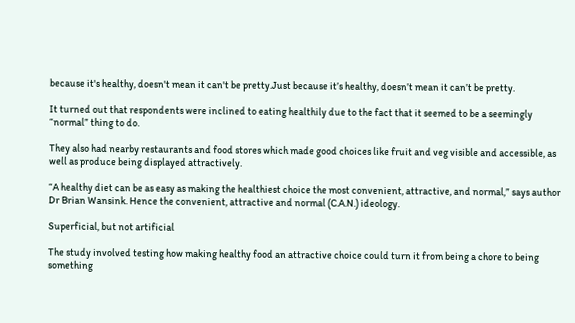because it's healthy, doesn't mean it can't be pretty.Just because it’s healthy, doesn’t mean it can’t be pretty.

It turned out that respondents were inclined to eating healthily due to the fact that it seemed to be a seemingly “normal” thing to do.

They also had nearby restaurants and food stores which made good choices like fruit and veg visible and accessible, as well as produce being displayed attractively.

“A healthy diet can be as easy as making the healthiest choice the most convenient, attractive, and normal,” says author Dr Brian Wansink. Hence the convenient, attractive and normal (C.A.N.) ideology.

Superficial, but not artificial

The study involved testing how making healthy food an attractive choice could turn it from being a chore to being something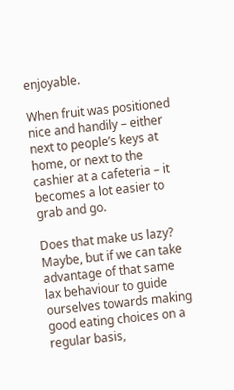enjoyable.

When fruit was positioned nice and handily – either next to people’s keys at home, or next to the cashier at a cafeteria – it becomes a lot easier to grab and go.

Does that make us lazy? Maybe, but if we can take advantage of that same lax behaviour to guide ourselves towards making good eating choices on a regular basis,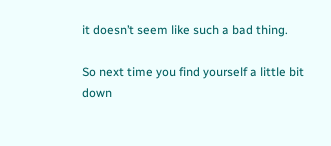it doesn’t seem like such a bad thing.

So next time you find yourself a little bit down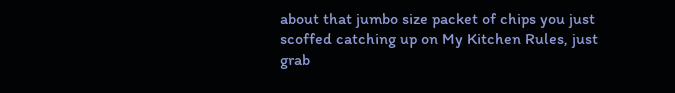about that jumbo size packet of chips you just scoffed catching up on My Kitchen Rules, just grab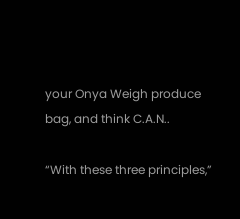your Onya Weigh produce bag, and think C.A.N..

“With these three principles,”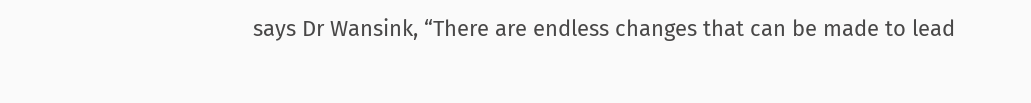says Dr Wansink, “There are endless changes that can be made to lead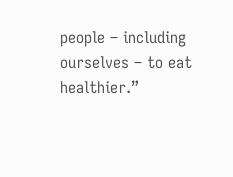people – including ourselves – to eat healthier.”